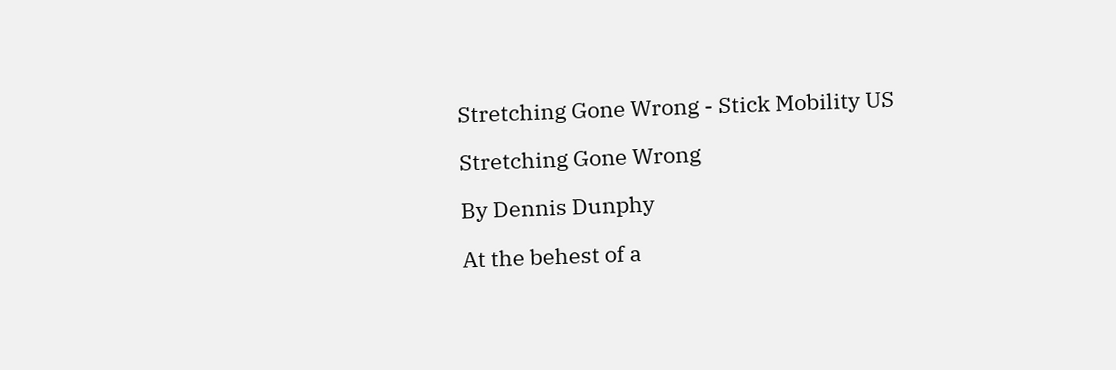Stretching Gone Wrong - Stick Mobility US

Stretching Gone Wrong

By Dennis Dunphy

At the behest of a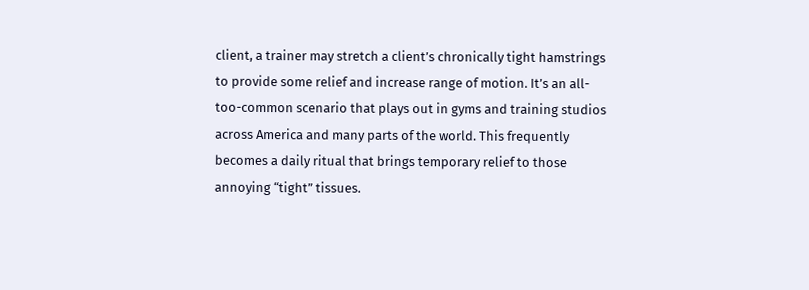client, a trainer may stretch a client’s chronically tight hamstrings to provide some relief and increase range of motion. It’s an all-too-common scenario that plays out in gyms and training studios across America and many parts of the world. This frequently becomes a daily ritual that brings temporary relief to those annoying “tight” tissues.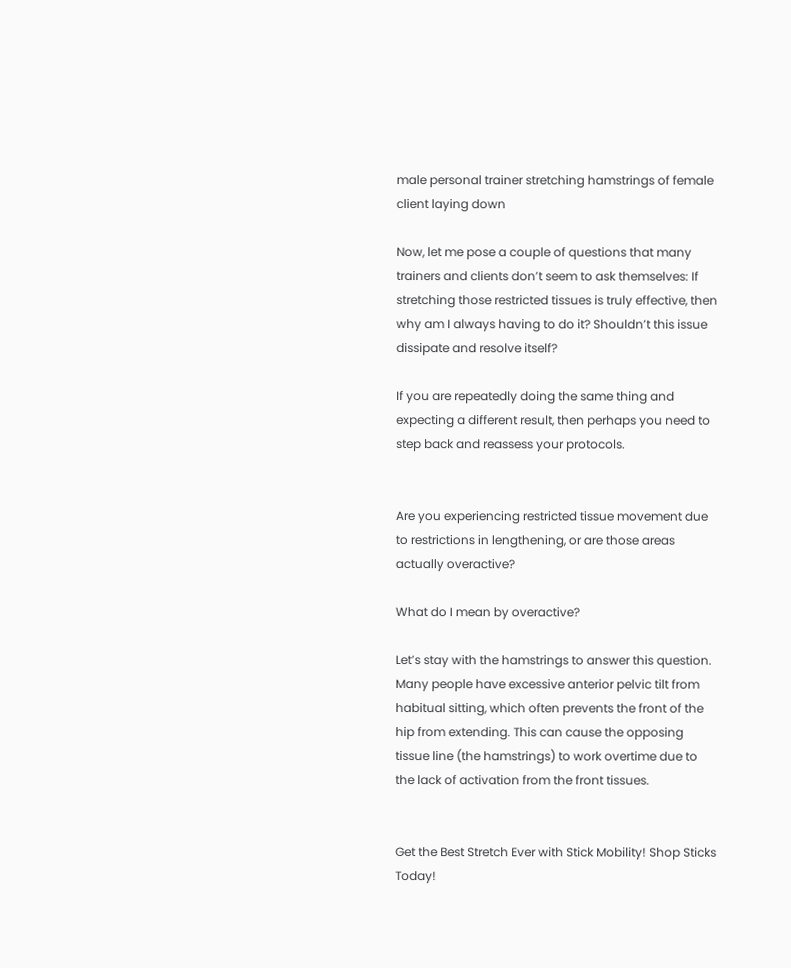male personal trainer stretching hamstrings of female client laying down

Now, let me pose a couple of questions that many trainers and clients don’t seem to ask themselves: If stretching those restricted tissues is truly effective, then why am I always having to do it? Shouldn’t this issue dissipate and resolve itself?

If you are repeatedly doing the same thing and expecting a different result, then perhaps you need to step back and reassess your protocols.


Are you experiencing restricted tissue movement due to restrictions in lengthening, or are those areas actually overactive?

What do I mean by overactive?

Let’s stay with the hamstrings to answer this question. Many people have excessive anterior pelvic tilt from habitual sitting, which often prevents the front of the hip from extending. This can cause the opposing tissue line (the hamstrings) to work overtime due to the lack of activation from the front tissues.


Get the Best Stretch Ever with Stick Mobility! Shop Sticks Today!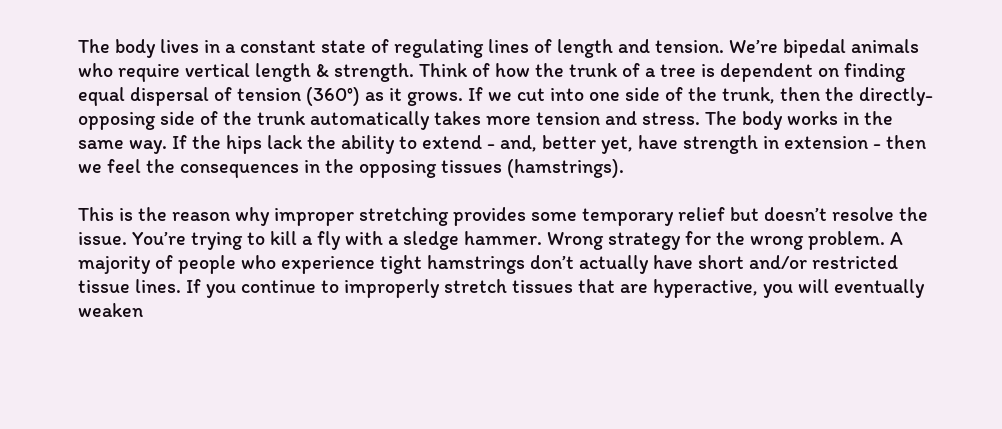The body lives in a constant state of regulating lines of length and tension. We’re bipedal animals who require vertical length & strength. Think of how the trunk of a tree is dependent on finding equal dispersal of tension (360°) as it grows. If we cut into one side of the trunk, then the directly-opposing side of the trunk automatically takes more tension and stress. The body works in the same way. If the hips lack the ability to extend - and, better yet, have strength in extension - then we feel the consequences in the opposing tissues (hamstrings).

This is the reason why improper stretching provides some temporary relief but doesn’t resolve the issue. You’re trying to kill a fly with a sledge hammer. Wrong strategy for the wrong problem. A majority of people who experience tight hamstrings don’t actually have short and/or restricted tissue lines. If you continue to improperly stretch tissues that are hyperactive, you will eventually weaken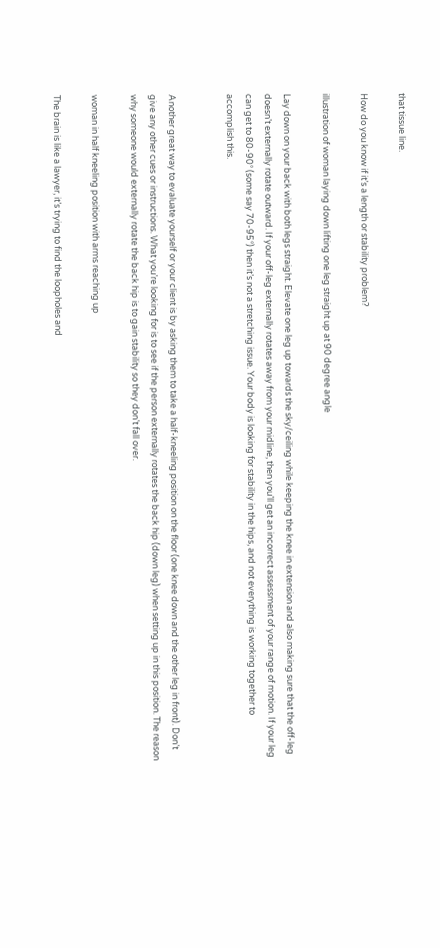that tissue line.

How do you know if it’s a length or stability problem?

illustration of woman laying down lifting one leg straight up at 90 degree angle

Lay down on your back with both legs straight. Elevate one leg up towards the sky/ceiling while keeping the knee in extension and also making sure that the off-leg doesn’t externally rotate outward. If your off-leg externally rotates away from your midline, then you’ll get an incorrect assessment of your range of motion. If your leg can get to 80-90° (some say 70-95°) then it’s not a stretching issue. Your body is looking for stability in the hips, and not everything is working together to accomplish this.


Another great way to evaluate yourself or your client is by asking them to take a half-kneeling position on the floor (one knee down and the other leg in front). Don’t give any other cues or instructions. What you’re looking for is to see if the person externally rotates the back hip (down leg) when setting up in this position. The reason why someone would externally rotate the back hip is to gain stability so they don’t fall over.

woman in half kneeling position with arms reaching up

The brain is like a lawyer, it’s trying to find the loopholes and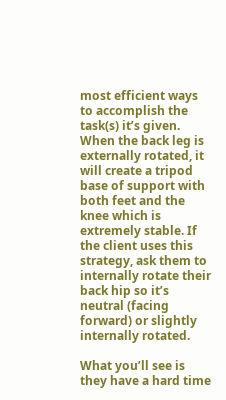most efficient ways to accomplish the task(s) it’s given. When the back leg is externally rotated, it will create a tripod base of support with both feet and the knee which is extremely stable. If the client uses this strategy, ask them to internally rotate their back hip so it’s neutral (facing forward) or slightly internally rotated.

What you’ll see is they have a hard time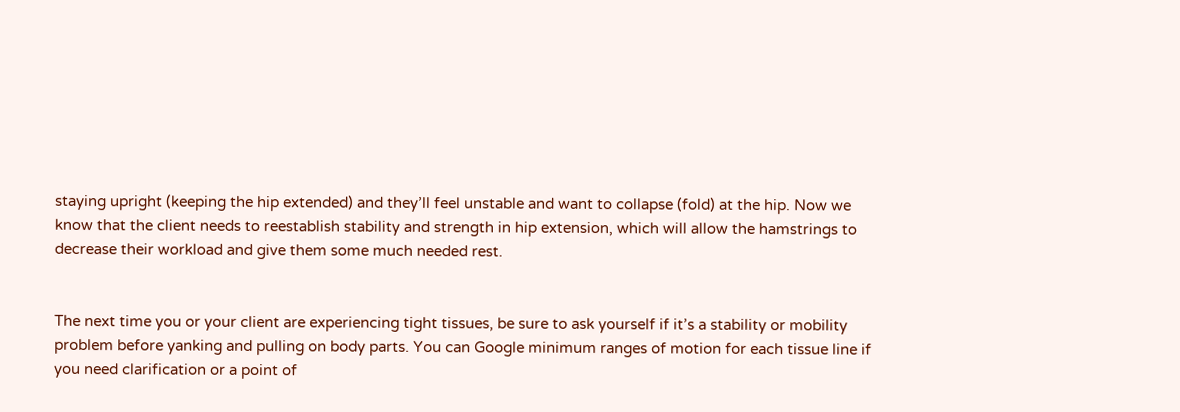staying upright (keeping the hip extended) and they’ll feel unstable and want to collapse (fold) at the hip. Now we know that the client needs to reestablish stability and strength in hip extension, which will allow the hamstrings to decrease their workload and give them some much needed rest.


The next time you or your client are experiencing tight tissues, be sure to ask yourself if it’s a stability or mobility problem before yanking and pulling on body parts. You can Google minimum ranges of motion for each tissue line if you need clarification or a point of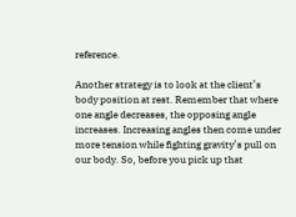reference.

Another strategy is to look at the client’s body position at rest. Remember that where one angle decreases, the opposing angle increases. Increasing angles then come under more tension while fighting gravity’s pull on our body. So, before you pick up that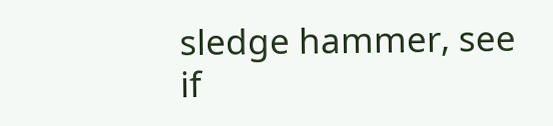sledge hammer, see if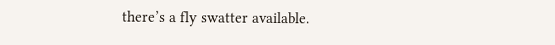there’s a fly swatter available.